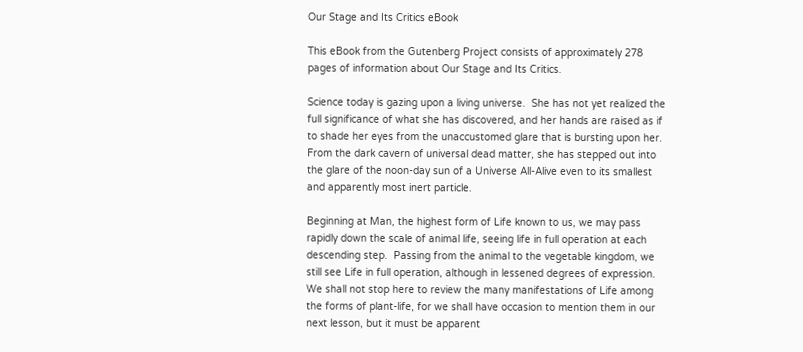Our Stage and Its Critics eBook

This eBook from the Gutenberg Project consists of approximately 278 pages of information about Our Stage and Its Critics.

Science today is gazing upon a living universe.  She has not yet realized the full significance of what she has discovered, and her hands are raised as if to shade her eyes from the unaccustomed glare that is bursting upon her.  From the dark cavern of universal dead matter, she has stepped out into the glare of the noon-day sun of a Universe All-Alive even to its smallest and apparently most inert particle.

Beginning at Man, the highest form of Life known to us, we may pass rapidly down the scale of animal life, seeing life in full operation at each descending step.  Passing from the animal to the vegetable kingdom, we still see Life in full operation, although in lessened degrees of expression.  We shall not stop here to review the many manifestations of Life among the forms of plant-life, for we shall have occasion to mention them in our next lesson, but it must be apparent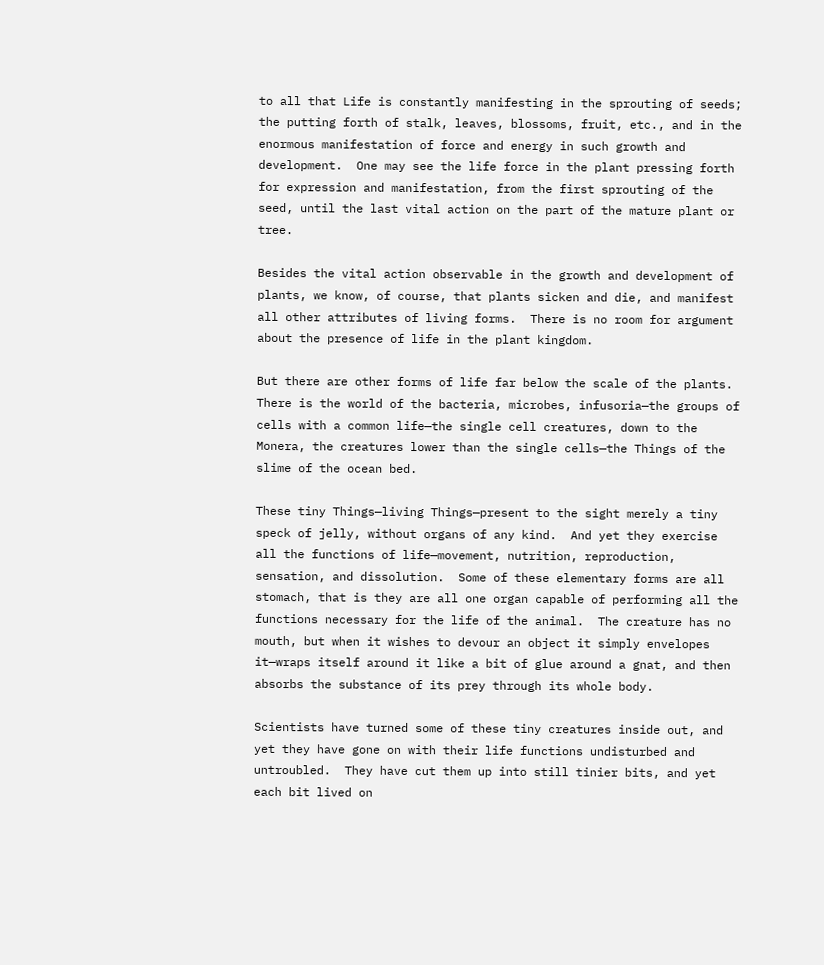to all that Life is constantly manifesting in the sprouting of seeds; the putting forth of stalk, leaves, blossoms, fruit, etc., and in the enormous manifestation of force and energy in such growth and development.  One may see the life force in the plant pressing forth for expression and manifestation, from the first sprouting of the seed, until the last vital action on the part of the mature plant or tree.

Besides the vital action observable in the growth and development of plants, we know, of course, that plants sicken and die, and manifest all other attributes of living forms.  There is no room for argument about the presence of life in the plant kingdom.

But there are other forms of life far below the scale of the plants.  There is the world of the bacteria, microbes, infusoria—the groups of cells with a common life—the single cell creatures, down to the Monera, the creatures lower than the single cells—the Things of the slime of the ocean bed.

These tiny Things—living Things—present to the sight merely a tiny speck of jelly, without organs of any kind.  And yet they exercise all the functions of life—movement, nutrition, reproduction, sensation, and dissolution.  Some of these elementary forms are all stomach, that is they are all one organ capable of performing all the functions necessary for the life of the animal.  The creature has no mouth, but when it wishes to devour an object it simply envelopes it—wraps itself around it like a bit of glue around a gnat, and then absorbs the substance of its prey through its whole body.

Scientists have turned some of these tiny creatures inside out, and yet they have gone on with their life functions undisturbed and untroubled.  They have cut them up into still tinier bits, and yet each bit lived on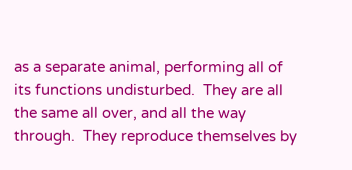as a separate animal, performing all of its functions undisturbed.  They are all the same all over, and all the way through.  They reproduce themselves by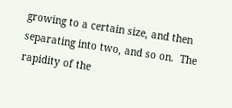growing to a certain size, and then separating into two, and so on.  The rapidity of the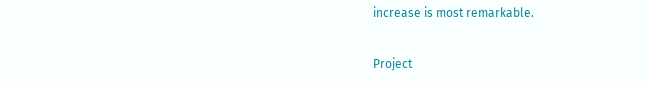increase is most remarkable.

Project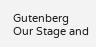Gutenberg
Our Stage and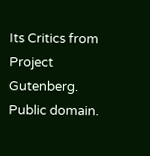Its Critics from Project Gutenberg. Public domain.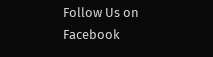Follow Us on Facebook